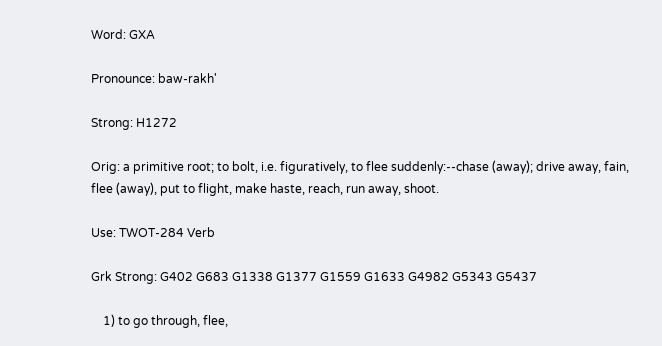Word: GXA

Pronounce: baw-rakh'

Strong: H1272

Orig: a primitive root; to bolt, i.e. figuratively, to flee suddenly:--chase (away); drive away, fain, flee (away), put to flight, make haste, reach, run away, shoot.

Use: TWOT-284 Verb

Grk Strong: G402 G683 G1338 G1377 G1559 G1633 G4982 G5343 G5437

    1) to go through, flee,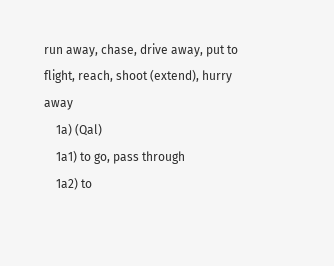run away, chase, drive away, put to flight, reach, shoot (extend), hurry away
    1a) (Qal)
    1a1) to go, pass through
    1a2) to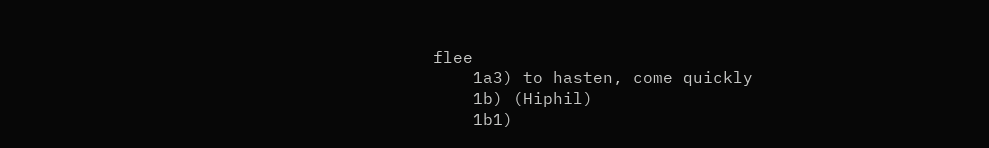flee
    1a3) to hasten, come quickly
    1b) (Hiphil)
    1b1)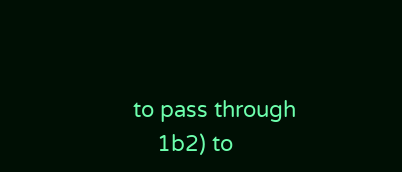to pass through
    1b2) to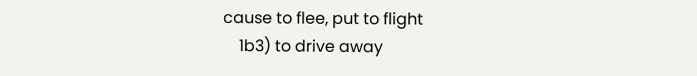cause to flee, put to flight
    1b3) to drive away